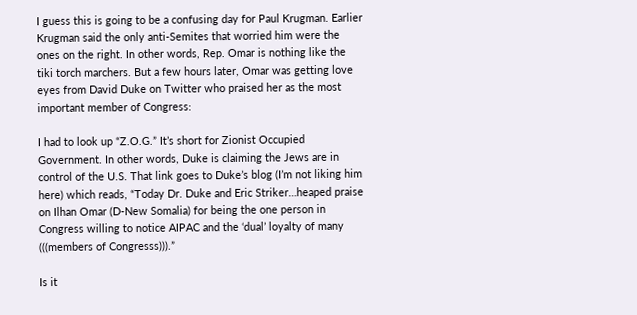I guess this is going to be a confusing day for Paul Krugman. Earlier Krugman said the only anti-Semites that worried him were the ones on the right. In other words, Rep. Omar is nothing like the tiki torch marchers. But a few hours later, Omar was getting love eyes from David Duke on Twitter who praised her as the most important member of Congress:

I had to look up “Z.O.G.” It’s short for Zionist Occupied Government. In other words, Duke is claiming the Jews are in control of the U.S. That link goes to Duke’s blog (I’m not liking him here) which reads, “Today Dr. Duke and Eric Striker…heaped praise on Ilhan Omar (D-New Somalia) for being the one person in Congress willing to notice AIPAC and the ‘dual’ loyalty of many (((members of Congresss))).”

Is it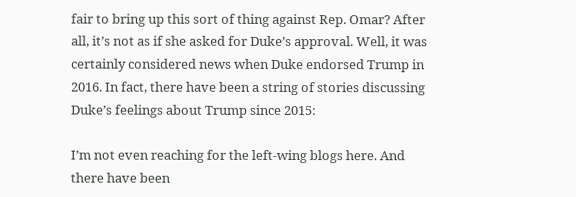fair to bring up this sort of thing against Rep. Omar? After all, it’s not as if she asked for Duke’s approval. Well, it was certainly considered news when Duke endorsed Trump in 2016. In fact, there have been a string of stories discussing Duke’s feelings about Trump since 2015:

I’m not even reaching for the left-wing blogs here. And there have been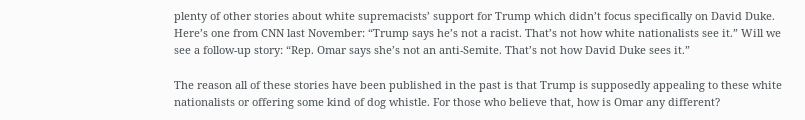plenty of other stories about white supremacists’ support for Trump which didn’t focus specifically on David Duke. Here’s one from CNN last November: “Trump says he’s not a racist. That’s not how white nationalists see it.” Will we see a follow-up story: “Rep. Omar says she’s not an anti-Semite. That’s not how David Duke sees it.”

The reason all of these stories have been published in the past is that Trump is supposedly appealing to these white nationalists or offering some kind of dog whistle. For those who believe that, how is Omar any different?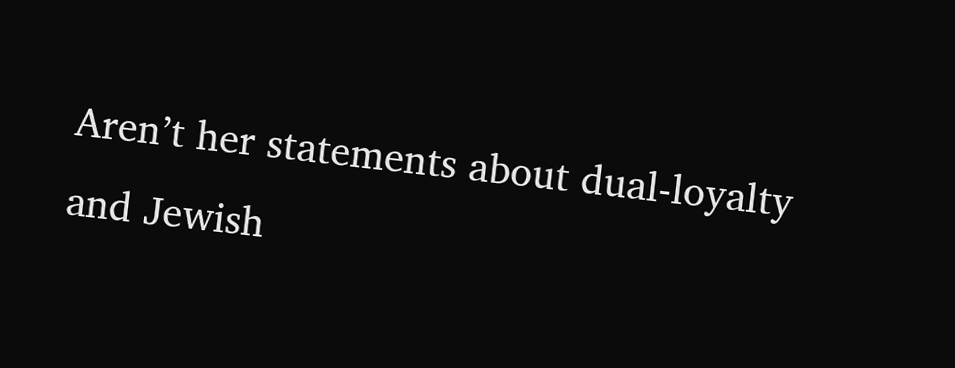Aren’t her statements about dual-loyalty and Jewish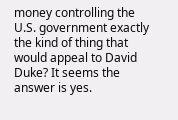money controlling the U.S. government exactly the kind of thing that would appeal to David Duke? It seems the answer is yes.